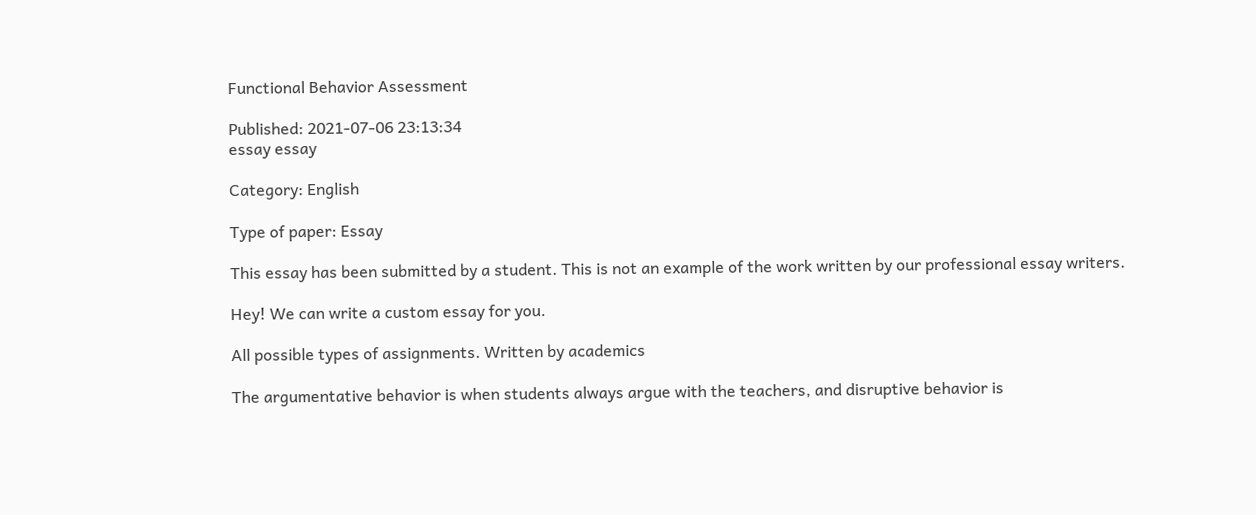Functional Behavior Assessment

Published: 2021-07-06 23:13:34
essay essay

Category: English

Type of paper: Essay

This essay has been submitted by a student. This is not an example of the work written by our professional essay writers.

Hey! We can write a custom essay for you.

All possible types of assignments. Written by academics

The argumentative behavior is when students always argue with the teachers, and disruptive behavior is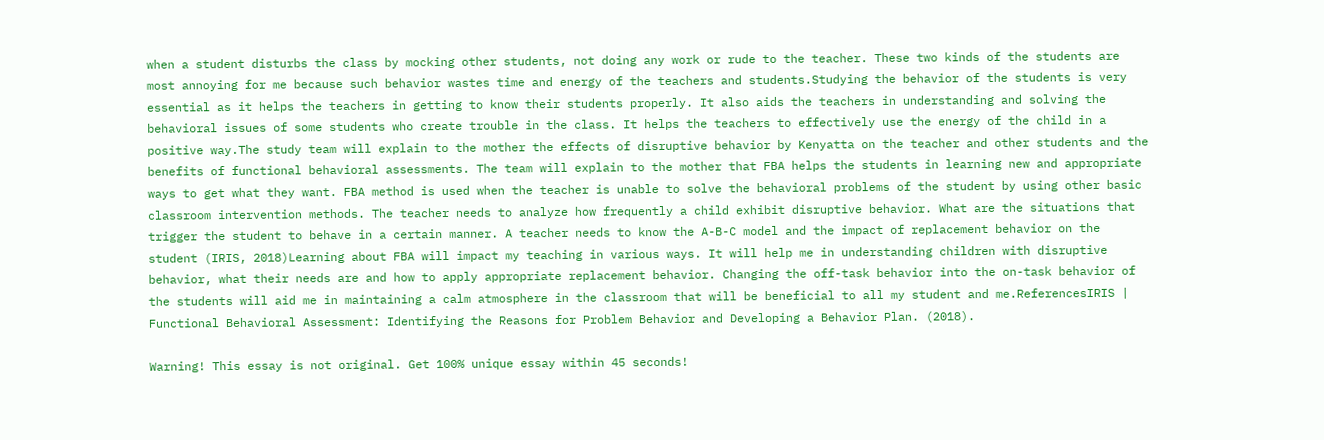when a student disturbs the class by mocking other students, not doing any work or rude to the teacher. These two kinds of the students are most annoying for me because such behavior wastes time and energy of the teachers and students.Studying the behavior of the students is very essential as it helps the teachers in getting to know their students properly. It also aids the teachers in understanding and solving the behavioral issues of some students who create trouble in the class. It helps the teachers to effectively use the energy of the child in a positive way.The study team will explain to the mother the effects of disruptive behavior by Kenyatta on the teacher and other students and the benefits of functional behavioral assessments. The team will explain to the mother that FBA helps the students in learning new and appropriate ways to get what they want. FBA method is used when the teacher is unable to solve the behavioral problems of the student by using other basic classroom intervention methods. The teacher needs to analyze how frequently a child exhibit disruptive behavior. What are the situations that trigger the student to behave in a certain manner. A teacher needs to know the A-B-C model and the impact of replacement behavior on the student (IRIS, 2018)Learning about FBA will impact my teaching in various ways. It will help me in understanding children with disruptive behavior, what their needs are and how to apply appropriate replacement behavior. Changing the off-task behavior into the on-task behavior of the students will aid me in maintaining a calm atmosphere in the classroom that will be beneficial to all my student and me.ReferencesIRIS | Functional Behavioral Assessment: Identifying the Reasons for Problem Behavior and Developing a Behavior Plan. (2018).

Warning! This essay is not original. Get 100% unique essay within 45 seconds!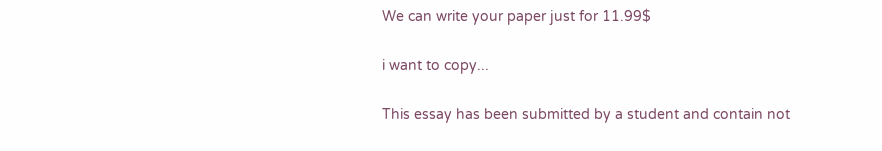We can write your paper just for 11.99$

i want to copy...

This essay has been submitted by a student and contain not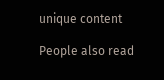unique content

People also read